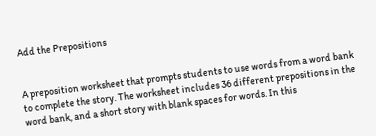Add the Prepositions


A preposition worksheet that prompts students to use words from a word bank to complete the story. The worksheet includes 36 different prepositions in the word bank, and a short story with blank spaces for words. In this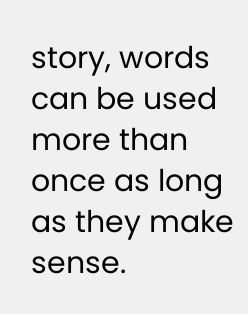story, words can be used more than once as long as they make sense.